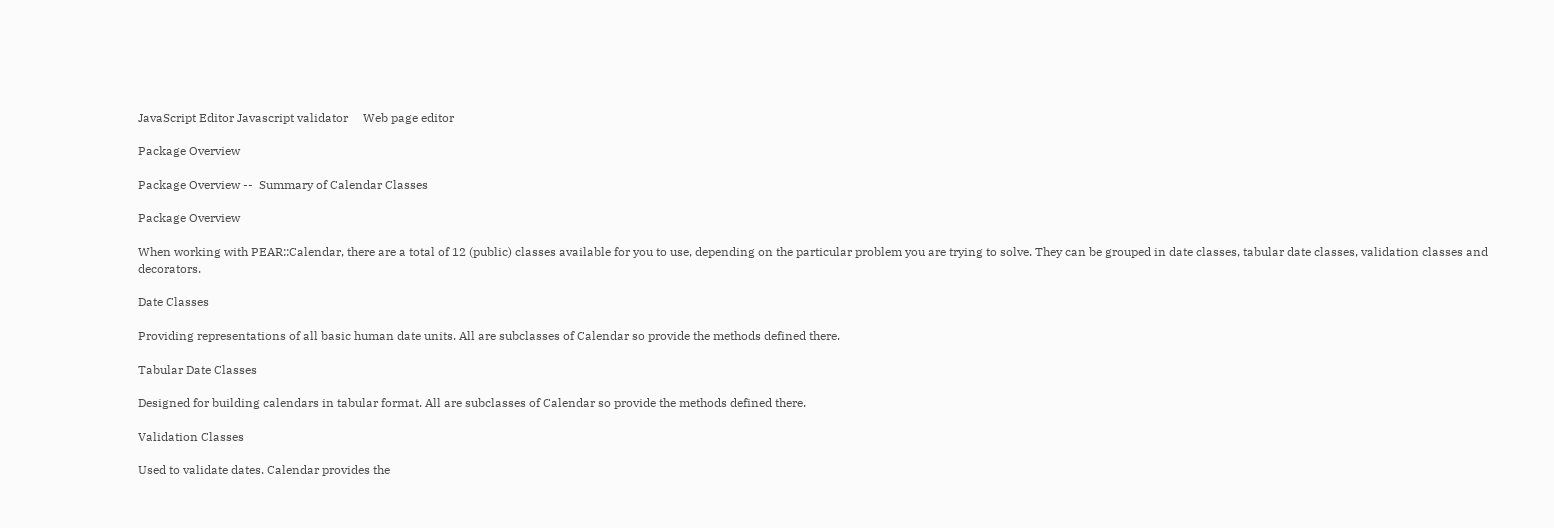JavaScript Editor Javascript validator     Web page editor

Package Overview

Package Overview --  Summary of Calendar Classes

Package Overview

When working with PEAR::Calendar, there are a total of 12 (public) classes available for you to use, depending on the particular problem you are trying to solve. They can be grouped in date classes, tabular date classes, validation classes and decorators.

Date Classes

Providing representations of all basic human date units. All are subclasses of Calendar so provide the methods defined there.

Tabular Date Classes

Designed for building calendars in tabular format. All are subclasses of Calendar so provide the methods defined there.

Validation Classes

Used to validate dates. Calendar provides the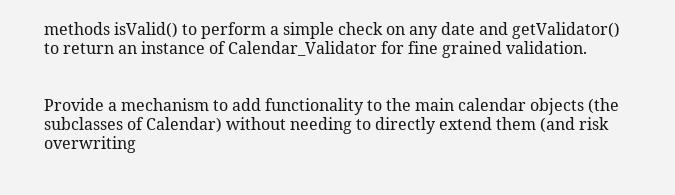methods isValid() to perform a simple check on any date and getValidator() to return an instance of Calendar_Validator for fine grained validation.


Provide a mechanism to add functionality to the main calendar objects (the subclasses of Calendar) without needing to directly extend them (and risk overwriting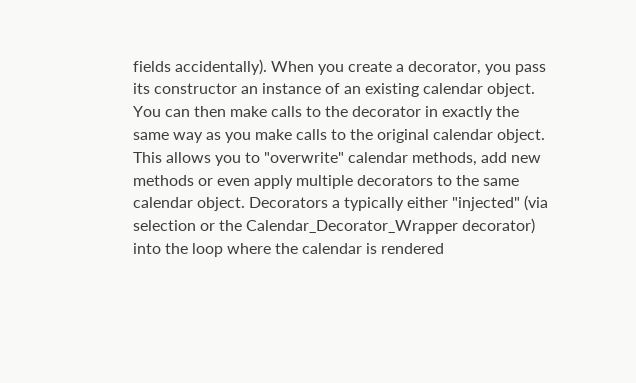fields accidentally). When you create a decorator, you pass its constructor an instance of an existing calendar object. You can then make calls to the decorator in exactly the same way as you make calls to the original calendar object. This allows you to "overwrite" calendar methods, add new methods or even apply multiple decorators to the same calendar object. Decorators a typically either "injected" (via selection or the Calendar_Decorator_Wrapper decorator) into the loop where the calendar is rendered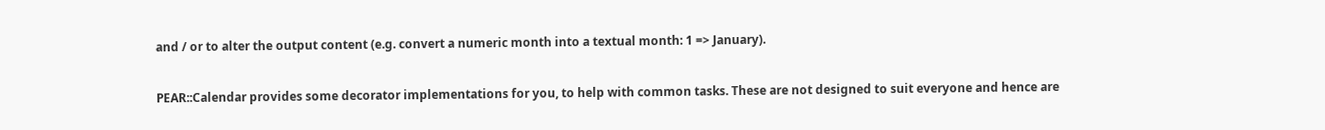and / or to alter the output content (e.g. convert a numeric month into a textual month: 1 => January).

PEAR::Calendar provides some decorator implementations for you, to help with common tasks. These are not designed to suit everyone and hence are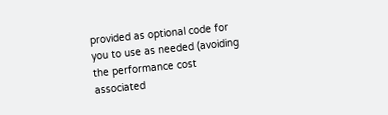provided as optional code for you to use as needed (avoiding the performance cost associated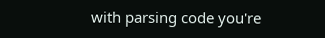with parsing code you're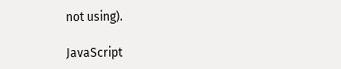not using).

JavaScript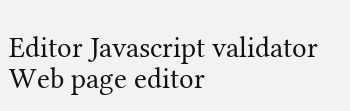Editor Javascript validator     Web page editor